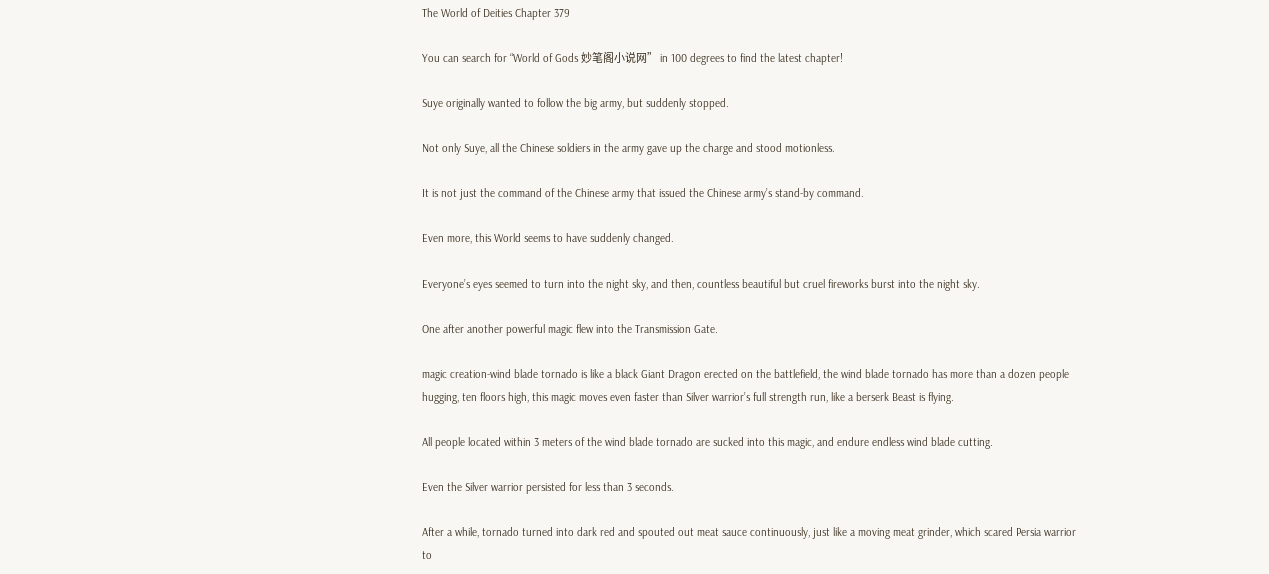The World of Deities Chapter 379

You can search for “World of Gods 妙笔阁小说网” in 100 degrees to find the latest chapter!

Suye originally wanted to follow the big army, but suddenly stopped.

Not only Suye, all the Chinese soldiers in the army gave up the charge and stood motionless.

It is not just the command of the Chinese army that issued the Chinese army’s stand-by command.

Even more, this World seems to have suddenly changed.

Everyone’s eyes seemed to turn into the night sky, and then, countless beautiful but cruel fireworks burst into the night sky.

One after another powerful magic flew into the Transmission Gate.

magic creation-wind blade tornado is like a black Giant Dragon erected on the battlefield, the wind blade tornado has more than a dozen people hugging, ten floors high, this magic moves even faster than Silver warrior’s full strength run, like a berserk Beast is flying.

All people located within 3 meters of the wind blade tornado are sucked into this magic, and endure endless wind blade cutting.

Even the Silver warrior persisted for less than 3 seconds.

After a while, tornado turned into dark red and spouted out meat sauce continuously, just like a moving meat grinder, which scared Persia warrior to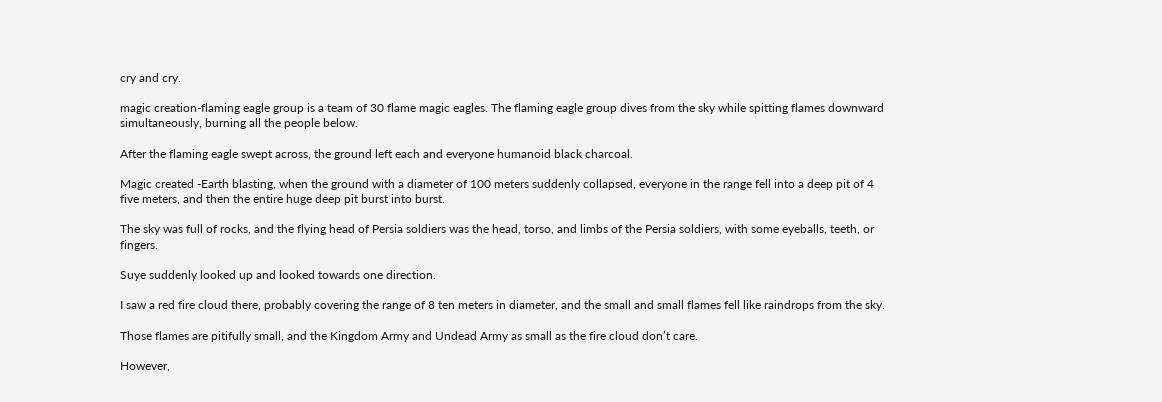cry and cry.

magic creation-flaming eagle group is a team of 30 flame magic eagles. The flaming eagle group dives from the sky while spitting flames downward simultaneously, burning all the people below.

After the flaming eagle swept across, the ground left each and everyone humanoid black charcoal.

Magic created -Earth blasting, when the ground with a diameter of 100 meters suddenly collapsed, everyone in the range fell into a deep pit of 4 five meters, and then the entire huge deep pit burst into burst.

The sky was full of rocks, and the flying head of Persia soldiers was the head, torso, and limbs of the Persia soldiers, with some eyeballs, teeth, or fingers.

Suye suddenly looked up and looked towards one direction.

I saw a red fire cloud there, probably covering the range of 8 ten meters in diameter, and the small and small flames fell like raindrops from the sky.

Those flames are pitifully small, and the Kingdom Army and Undead Army as small as the fire cloud don’t care.

However,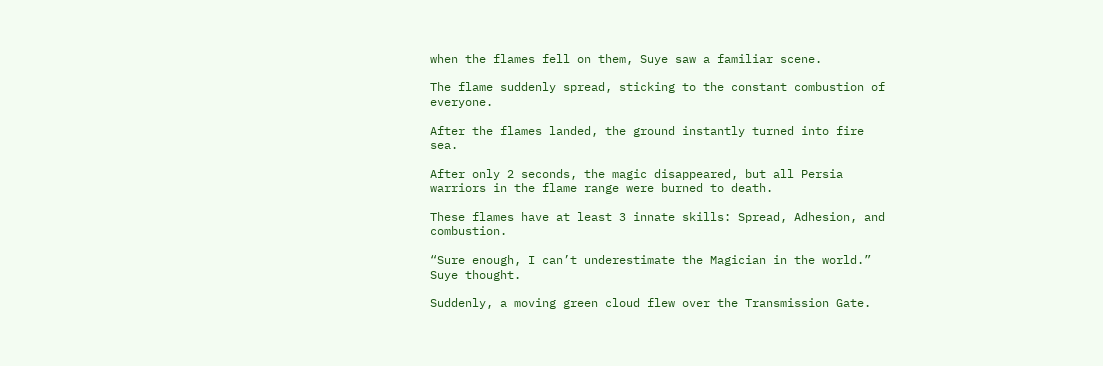when the flames fell on them, Suye saw a familiar scene.

The flame suddenly spread, sticking to the constant combustion of everyone.

After the flames landed, the ground instantly turned into fire sea.

After only 2 seconds, the magic disappeared, but all Persia warriors in the flame range were burned to death.

These flames have at least 3 innate skills: Spread, Adhesion, and combustion.

“Sure enough, I can’t underestimate the Magician in the world.” Suye thought.

Suddenly, a moving green cloud flew over the Transmission Gate.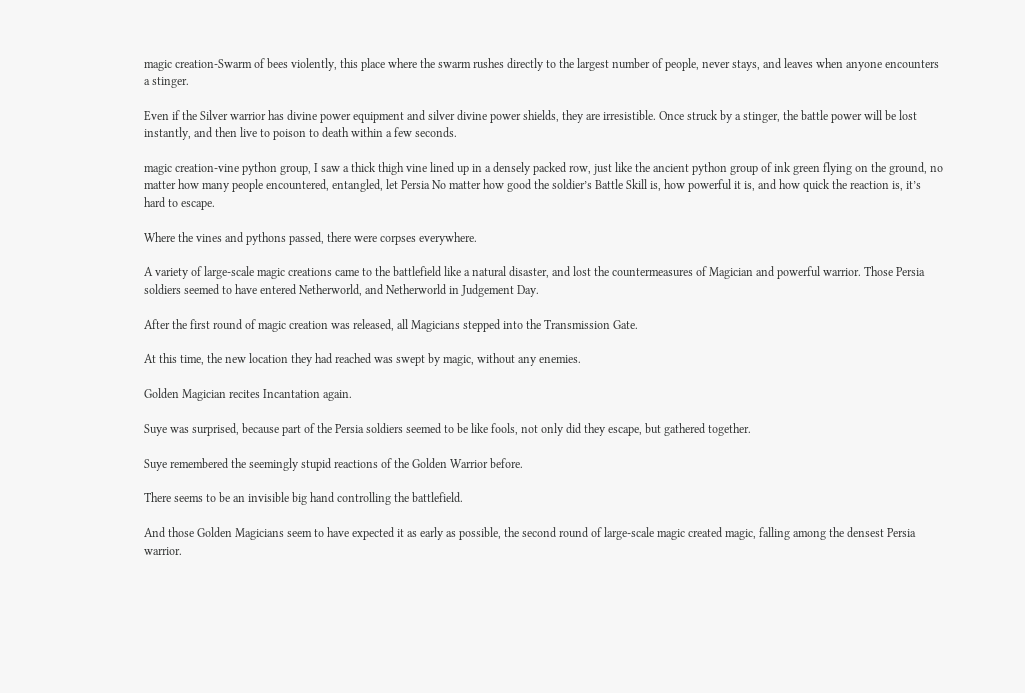magic creation-Swarm of bees violently, this place where the swarm rushes directly to the largest number of people, never stays, and leaves when anyone encounters a stinger.

Even if the Silver warrior has divine power equipment and silver divine power shields, they are irresistible. Once struck by a stinger, the battle power will be lost instantly, and then live to poison to death within a few seconds.

magic creation-vine python group, I saw a thick thigh vine lined up in a densely packed row, just like the ancient python group of ink green flying on the ground, no matter how many people encountered, entangled, let Persia No matter how good the soldier’s Battle Skill is, how powerful it is, and how quick the reaction is, it’s hard to escape.

Where the vines and pythons passed, there were corpses everywhere.

A variety of large-scale magic creations came to the battlefield like a natural disaster, and lost the countermeasures of Magician and powerful warrior. Those Persia soldiers seemed to have entered Netherworld, and Netherworld in Judgement Day.

After the first round of magic creation was released, all Magicians stepped into the Transmission Gate.

At this time, the new location they had reached was swept by magic, without any enemies.

Golden Magician recites Incantation again.

Suye was surprised, because part of the Persia soldiers seemed to be like fools, not only did they escape, but gathered together.

Suye remembered the seemingly stupid reactions of the Golden Warrior before.

There seems to be an invisible big hand controlling the battlefield.

And those Golden Magicians seem to have expected it as early as possible, the second round of large-scale magic created magic, falling among the densest Persia warrior.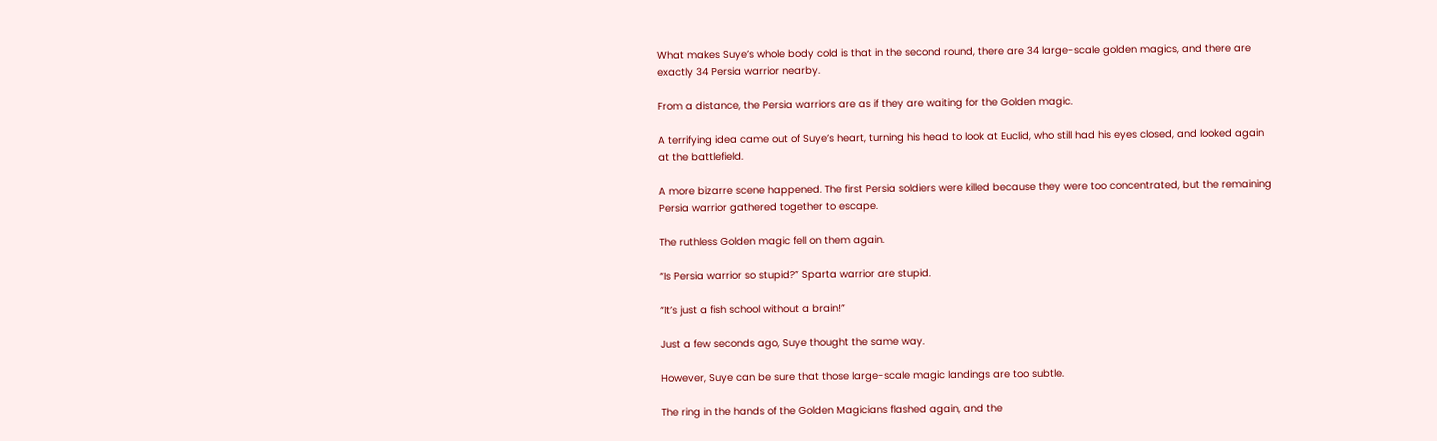What makes Suye’s whole body cold is that in the second round, there are 34 large-scale golden magics, and there are exactly 34 Persia warrior nearby.

From a distance, the Persia warriors are as if they are waiting for the Golden magic.

A terrifying idea came out of Suye’s heart, turning his head to look at Euclid, who still had his eyes closed, and looked again at the battlefield.

A more bizarre scene happened. The first Persia soldiers were killed because they were too concentrated, but the remaining Persia warrior gathered together to escape.

The ruthless Golden magic fell on them again.

“Is Persia warrior so stupid?” Sparta warrior are stupid.

“It’s just a fish school without a brain!”

Just a few seconds ago, Suye thought the same way.

However, Suye can be sure that those large-scale magic landings are too subtle.

The ring in the hands of the Golden Magicians flashed again, and the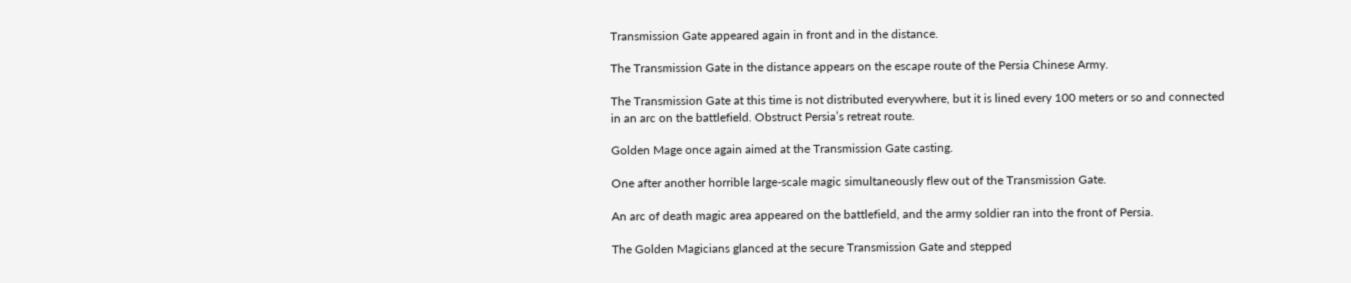Transmission Gate appeared again in front and in the distance.

The Transmission Gate in the distance appears on the escape route of the Persia Chinese Army.

The Transmission Gate at this time is not distributed everywhere, but it is lined every 100 meters or so and connected in an arc on the battlefield. Obstruct Persia’s retreat route.

Golden Mage once again aimed at the Transmission Gate casting.

One after another horrible large-scale magic simultaneously flew out of the Transmission Gate.

An arc of death magic area appeared on the battlefield, and the army soldier ran into the front of Persia.

The Golden Magicians glanced at the secure Transmission Gate and stepped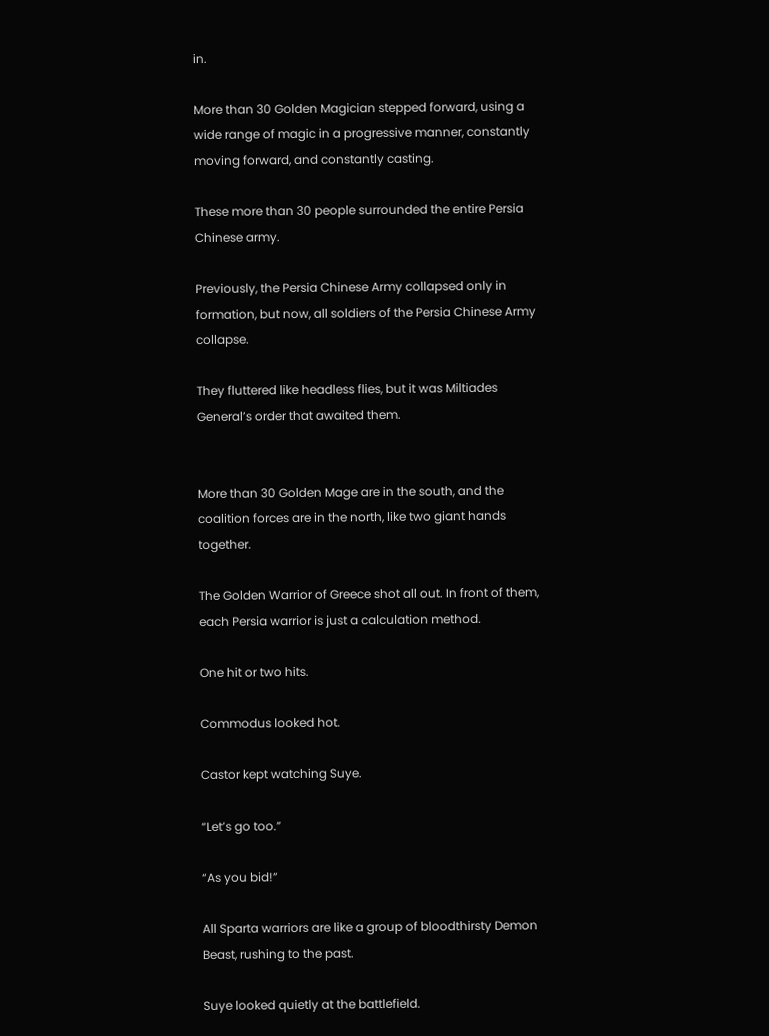in.

More than 30 Golden Magician stepped forward, using a wide range of magic in a progressive manner, constantly moving forward, and constantly casting.

These more than 30 people surrounded the entire Persia Chinese army.

Previously, the Persia Chinese Army collapsed only in formation, but now, all soldiers of the Persia Chinese Army collapse.

They fluttered like headless flies, but it was Miltiades General’s order that awaited them.


More than 30 Golden Mage are in the south, and the coalition forces are in the north, like two giant hands together.

The Golden Warrior of Greece shot all out. In front of them, each Persia warrior is just a calculation method.

One hit or two hits.

Commodus looked hot.

Castor kept watching Suye.

“Let’s go too.”

“As you bid!”

All Sparta warriors are like a group of bloodthirsty Demon Beast, rushing to the past.

Suye looked quietly at the battlefield.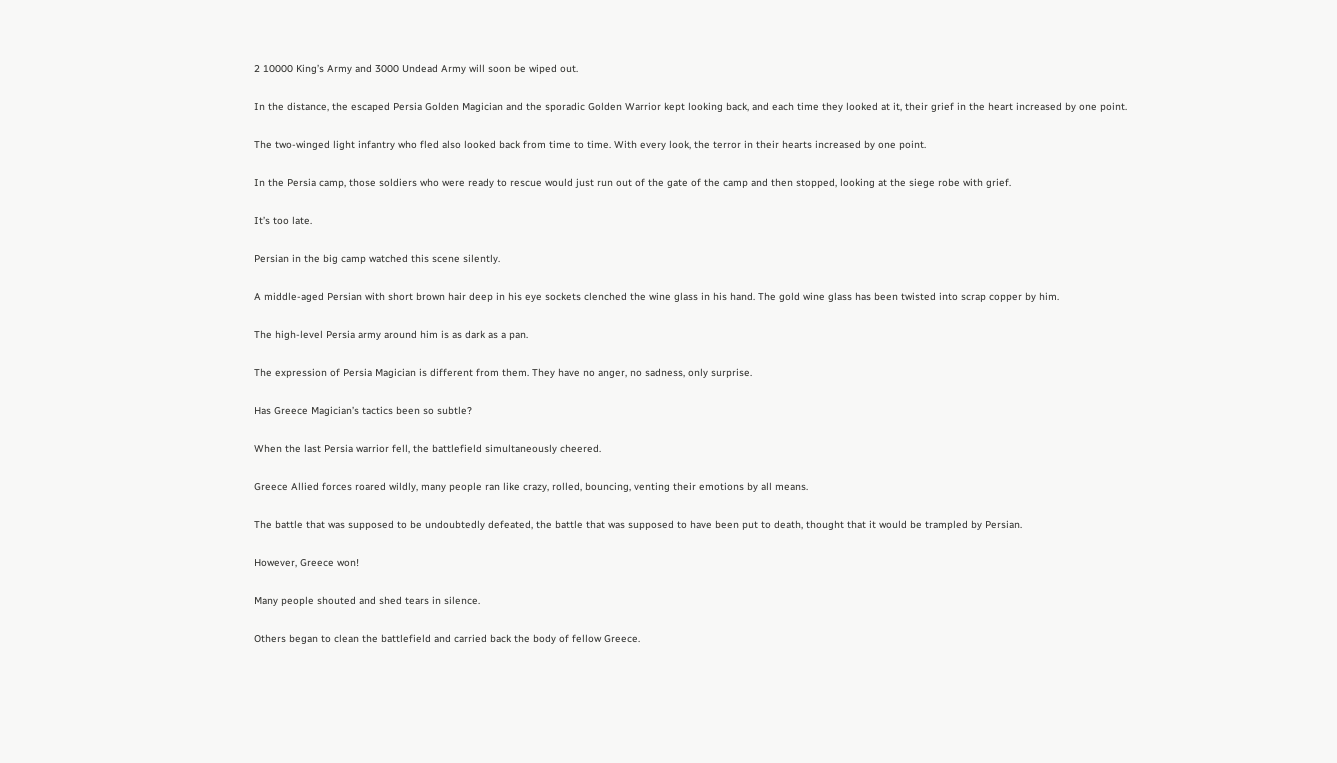2 10000 King’s Army and 3000 Undead Army will soon be wiped out.

In the distance, the escaped Persia Golden Magician and the sporadic Golden Warrior kept looking back, and each time they looked at it, their grief in the heart increased by one point.

The two-winged light infantry who fled also looked back from time to time. With every look, the terror in their hearts increased by one point.

In the Persia camp, those soldiers who were ready to rescue would just run out of the gate of the camp and then stopped, looking at the siege robe with grief.

It’s too late.

Persian in the big camp watched this scene silently.

A middle-aged Persian with short brown hair deep in his eye sockets clenched the wine glass in his hand. The gold wine glass has been twisted into scrap copper by him.

The high-level Persia army around him is as dark as a pan.

The expression of Persia Magician is different from them. They have no anger, no sadness, only surprise.

Has Greece Magician’s tactics been so subtle?

When the last Persia warrior fell, the battlefield simultaneously cheered.

Greece Allied forces roared wildly, many people ran like crazy, rolled, bouncing, venting their emotions by all means.

The battle that was supposed to be undoubtedly defeated, the battle that was supposed to have been put to death, thought that it would be trampled by Persian.

However, Greece won!

Many people shouted and shed tears in silence.

Others began to clean the battlefield and carried back the body of fellow Greece.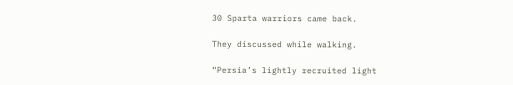30 Sparta warriors came back.

They discussed while walking.

“Persia’s lightly recruited light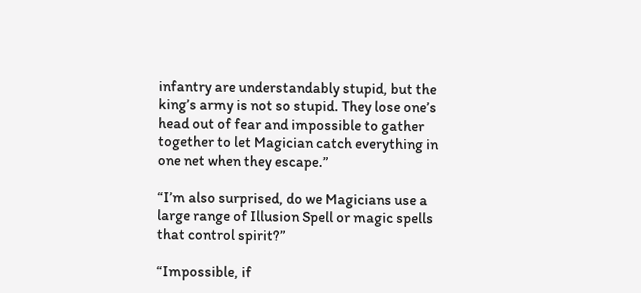infantry are understandably stupid, but the king’s army is not so stupid. They lose one’s head out of fear and impossible to gather together to let Magician catch everything in one net when they escape.”

“I’m also surprised, do we Magicians use a large range of Illusion Spell or magic spells that control spirit?”

“Impossible, if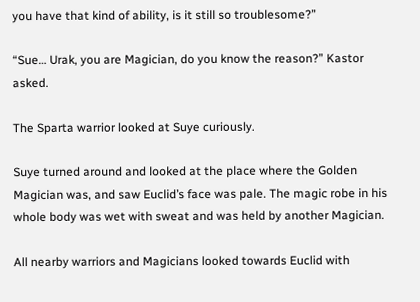you have that kind of ability, is it still so troublesome?”

“Sue… Urak, you are Magician, do you know the reason?” Kastor asked.

The Sparta warrior looked at Suye curiously.

Suye turned around and looked at the place where the Golden Magician was, and saw Euclid’s face was pale. The magic robe in his whole body was wet with sweat and was held by another Magician.

All nearby warriors and Magicians looked towards Euclid with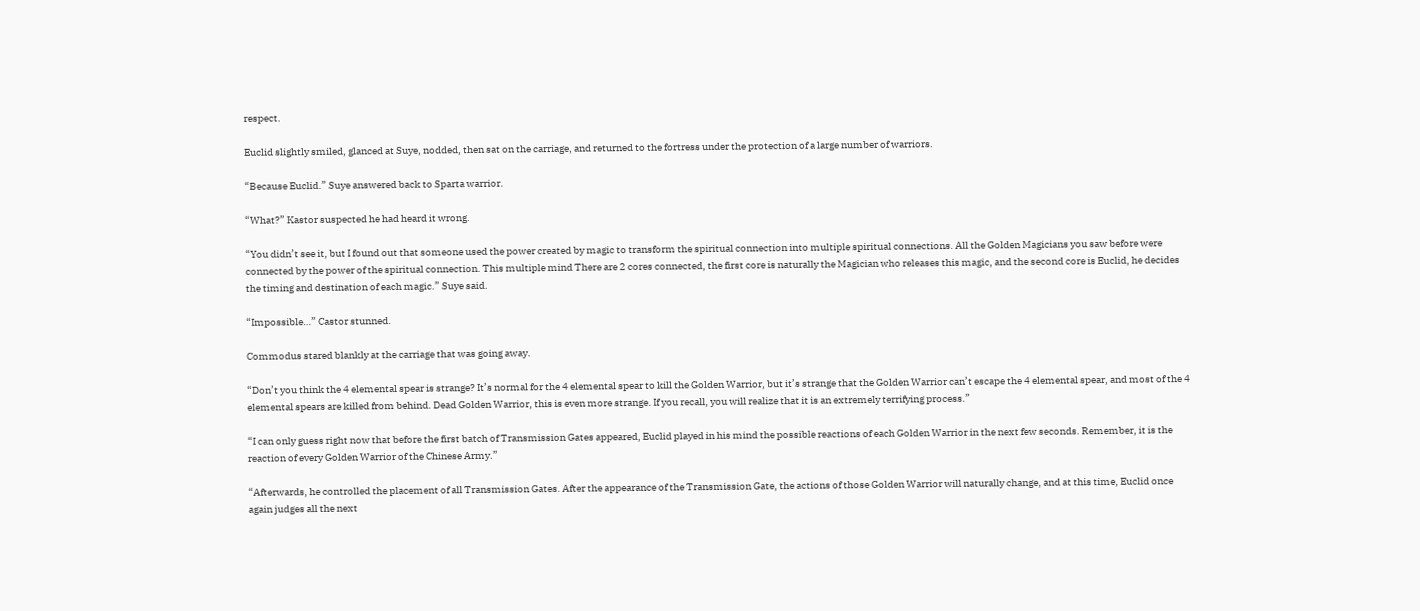respect.

Euclid slightly smiled, glanced at Suye, nodded, then sat on the carriage, and returned to the fortress under the protection of a large number of warriors.

“Because Euclid.” Suye answered back to Sparta warrior.

“What?” Kastor suspected he had heard it wrong.

“You didn’t see it, but I found out that someone used the power created by magic to transform the spiritual connection into multiple spiritual connections. All the Golden Magicians you saw before were connected by the power of the spiritual connection. This multiple mind There are 2 cores connected, the first core is naturally the Magician who releases this magic, and the second core is Euclid, he decides the timing and destination of each magic.” Suye said.

“Impossible…” Castor stunned.

Commodus stared blankly at the carriage that was going away.

“Don’t you think the 4 elemental spear is strange? It’s normal for the 4 elemental spear to kill the Golden Warrior, but it’s strange that the Golden Warrior can’t escape the 4 elemental spear, and most of the 4 elemental spears are killed from behind. Dead Golden Warrior, this is even more strange. If you recall, you will realize that it is an extremely terrifying process.”

“I can only guess right now that before the first batch of Transmission Gates appeared, Euclid played in his mind the possible reactions of each Golden Warrior in the next few seconds. Remember, it is the reaction of every Golden Warrior of the Chinese Army.”

“Afterwards, he controlled the placement of all Transmission Gates. After the appearance of the Transmission Gate, the actions of those Golden Warrior will naturally change, and at this time, Euclid once again judges all the next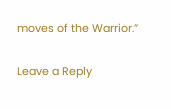moves of the Warrior.”

Leave a Reply